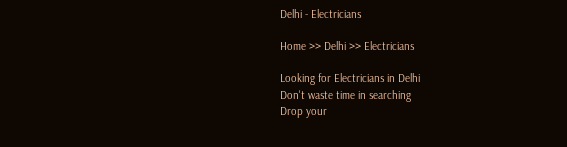Delhi - Electricians

Home >> Delhi >> Electricians

Looking for Electricians in Delhi
Don't waste time in searching
Drop your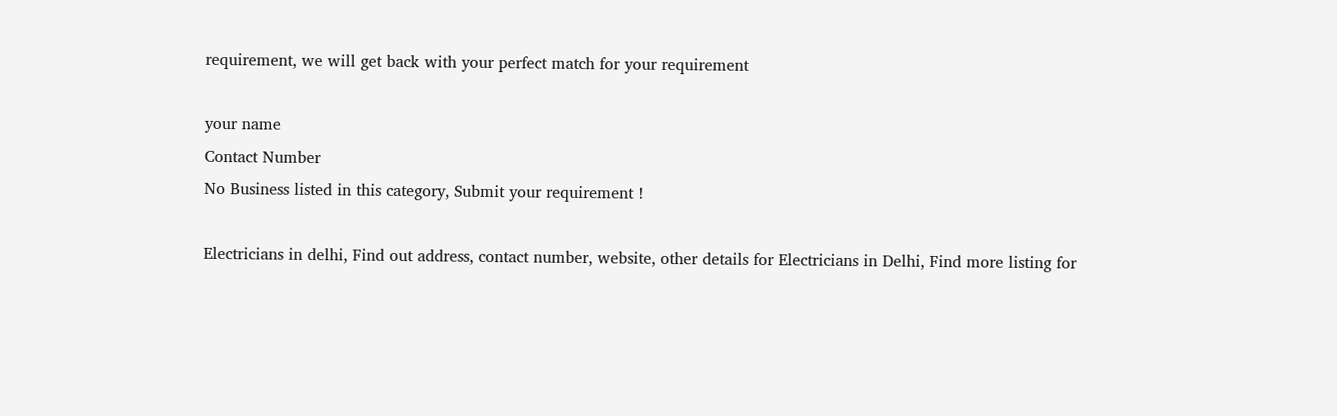requirement, we will get back with your perfect match for your requirement

your name
Contact Number
No Business listed in this category, Submit your requirement !

Electricians in delhi, Find out address, contact number, website, other details for Electricians in Delhi, Find more listing for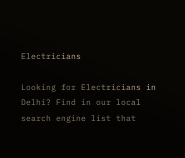Electricians

Looking for Electricians in Delhi? Find in our local search engine list that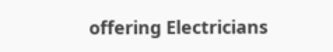offering Electricians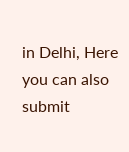in Delhi, Here you can also submit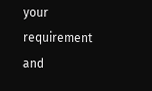your requirement and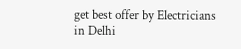get best offer by Electricians in Delhi